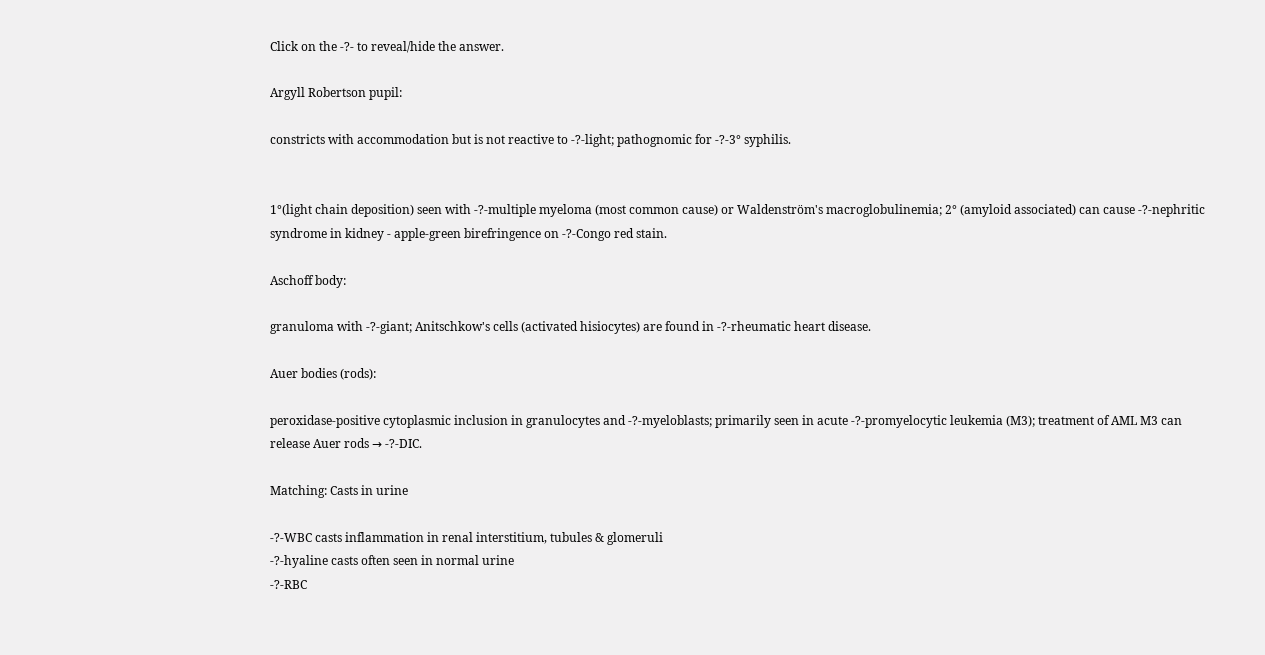Click on the -?- to reveal/hide the answer.

Argyll Robertson pupil:

constricts with accommodation but is not reactive to -?-light; pathognomic for -?-3° syphilis.


1°(light chain deposition) seen with -?-multiple myeloma (most common cause) or Waldenström's macroglobulinemia; 2° (amyloid associated) can cause -?-nephritic syndrome in kidney - apple-green birefringence on -?-Congo red stain.

Aschoff body:

granuloma with -?-giant; Anitschkow's cells (activated hisiocytes) are found in -?-rheumatic heart disease.

Auer bodies (rods):

peroxidase-positive cytoplasmic inclusion in granulocytes and -?-myeloblasts; primarily seen in acute -?-promyelocytic leukemia (M3); treatment of AML M3 can release Auer rods → -?-DIC.

Matching: Casts in urine

-?-WBC casts inflammation in renal interstitium, tubules & glomeruli
-?-hyaline casts often seen in normal urine
-?-RBC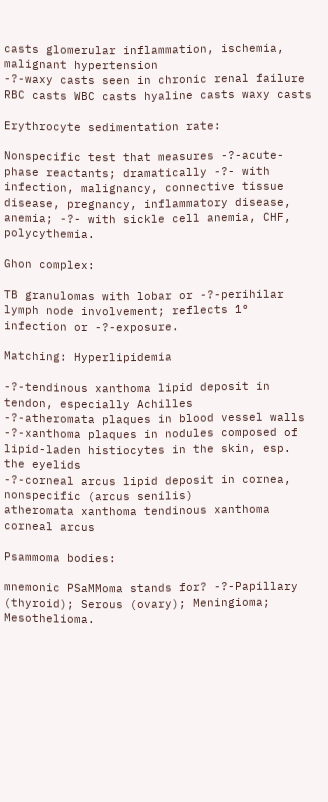casts glomerular inflammation, ischemia, malignant hypertension
-?-waxy casts seen in chronic renal failure
RBC casts WBC casts hyaline casts waxy casts

Erythrocyte sedimentation rate:

Nonspecific test that measures -?-acute-phase reactants; dramatically -?- with infection, malignancy, connective tissue disease, pregnancy, inflammatory disease, anemia; -?- with sickle cell anemia, CHF, polycythemia.

Ghon complex:

TB granulomas with lobar or -?-perihilar lymph node involvement; reflects 1° infection or -?-exposure.

Matching: Hyperlipidemia

-?-tendinous xanthoma lipid deposit in tendon, especially Achilles
-?-atheromata plaques in blood vessel walls
-?-xanthoma plaques in nodules composed of lipid-laden histiocytes in the skin, esp. the eyelids
-?-corneal arcus lipid deposit in cornea, nonspecific (arcus senilis)
atheromata xanthoma tendinous xanthoma corneal arcus

Psammoma bodies:

mnemonic PSaMMoma stands for? -?-Papillary (thyroid); Serous (ovary); Meningioma; Mesothelioma.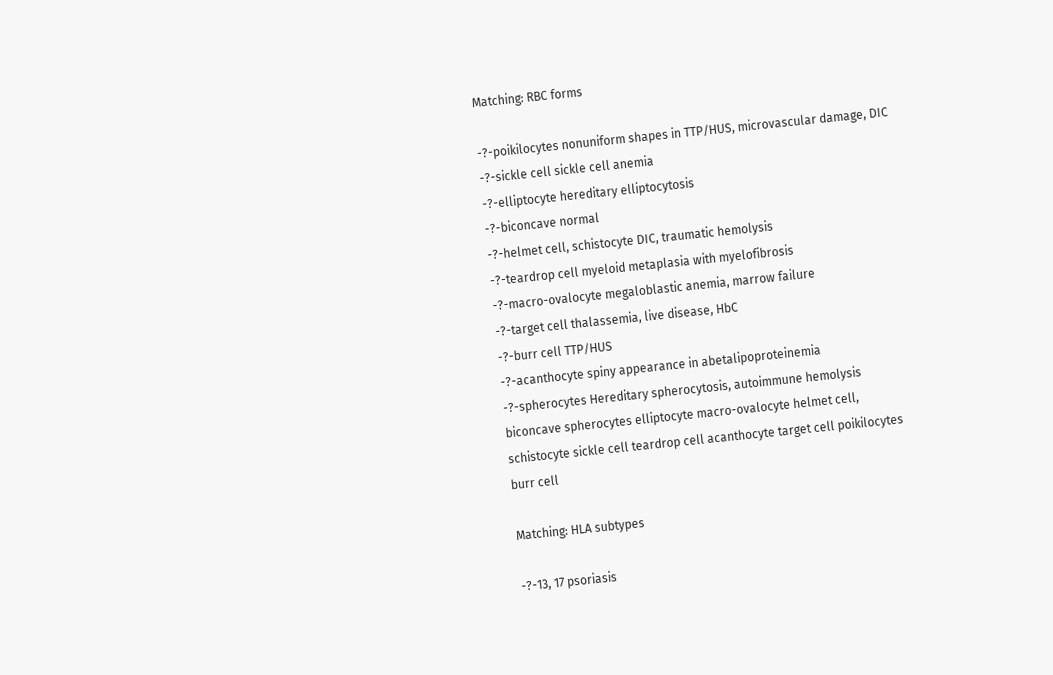Matching: RBC forms

-?-poikilocytes nonuniform shapes in TTP/HUS, microvascular damage, DIC
-?-sickle cell sickle cell anemia
-?-elliptocyte hereditary elliptocytosis
-?-biconcave normal
-?-helmet cell, schistocyte DIC, traumatic hemolysis
-?-teardrop cell myeloid metaplasia with myelofibrosis
-?-macro-ovalocyte megaloblastic anemia, marrow failure
-?-target cell thalassemia, live disease, HbC
-?-burr cell TTP/HUS
-?-acanthocyte spiny appearance in abetalipoproteinemia
-?-spherocytes Hereditary spherocytosis, autoimmune hemolysis
biconcave spherocytes elliptocyte macro-ovalocyte helmet cell, schistocyte sickle cell teardrop cell acanthocyte target cell poikilocytes burr cell

Matching: HLA subtypes

-?-13, 17 psoriasis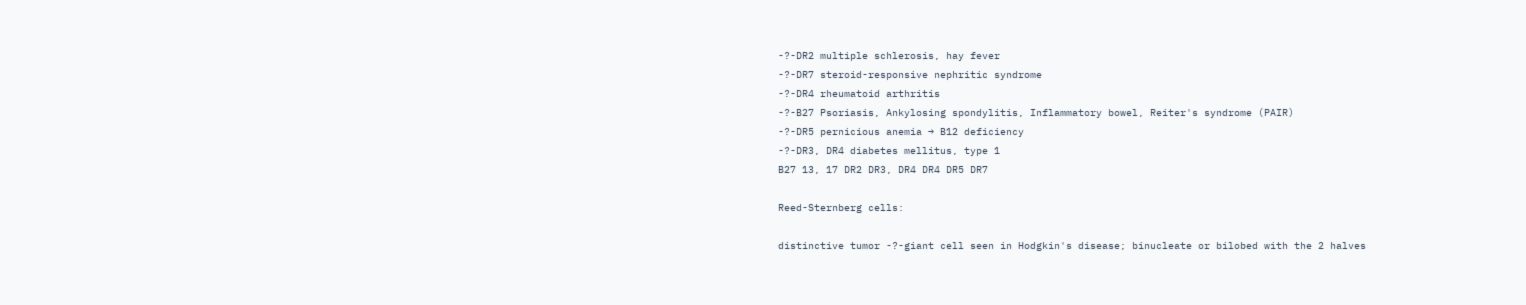-?-DR2 multiple schlerosis, hay fever
-?-DR7 steroid-responsive nephritic syndrome
-?-DR4 rheumatoid arthritis
-?-B27 Psoriasis, Ankylosing spondylitis, Inflammatory bowel, Reiter's syndrome (PAIR)
-?-DR5 pernicious anemia → B12 deficiency
-?-DR3, DR4 diabetes mellitus, type 1
B27 13, 17 DR2 DR3, DR4 DR4 DR5 DR7

Reed-Sternberg cells:

distinctive tumor -?-giant cell seen in Hodgkin's disease; binucleate or bilobed with the 2 halves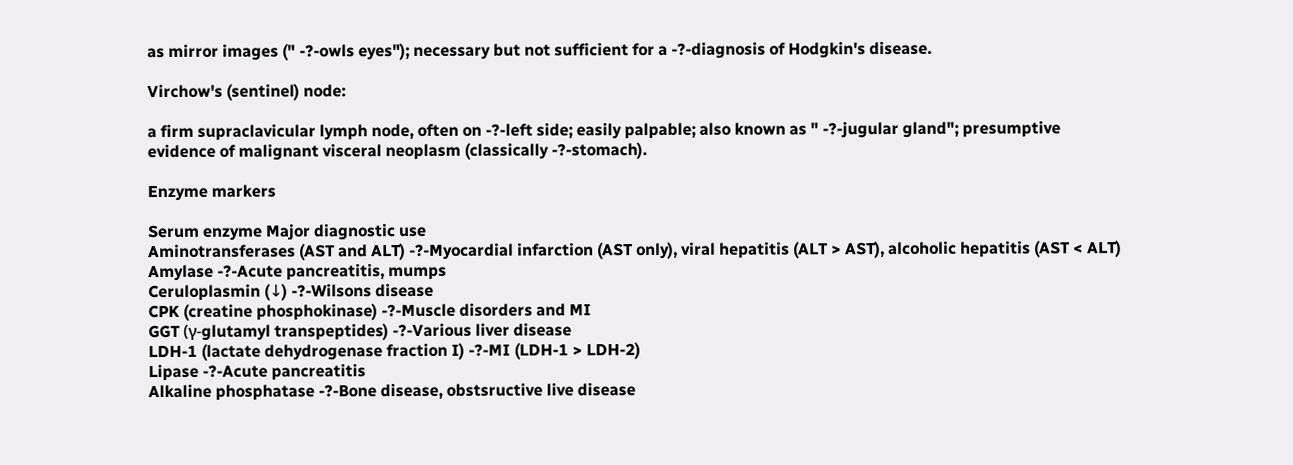as mirror images (" -?-owls eyes"); necessary but not sufficient for a -?-diagnosis of Hodgkin's disease.

Virchow's (sentinel) node:

a firm supraclavicular lymph node, often on -?-left side; easily palpable; also known as " -?-jugular gland"; presumptive evidence of malignant visceral neoplasm (classically -?-stomach).

Enzyme markers

Serum enzyme Major diagnostic use
Aminotransferases (AST and ALT) -?-Myocardial infarction (AST only), viral hepatitis (ALT > AST), alcoholic hepatitis (AST < ALT)
Amylase -?-Acute pancreatitis, mumps
Ceruloplasmin (↓) -?-Wilsons disease
CPK (creatine phosphokinase) -?-Muscle disorders and MI
GGT (γ-glutamyl transpeptides) -?-Various liver disease
LDH-1 (lactate dehydrogenase fraction I) -?-MI (LDH-1 > LDH-2)
Lipase -?-Acute pancreatitis
Alkaline phosphatase -?-Bone disease, obstsructive live disease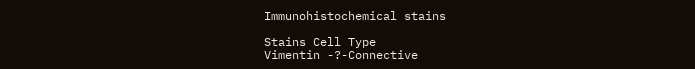Immunohistochemical stains

Stains Cell Type
Vimentin -?-Connective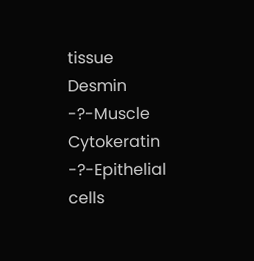tissue
Desmin -?-Muscle
Cytokeratin -?-Epithelial cells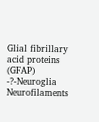Glial fibrillary acid proteins (GFAP) -?-Neuroglia
Neurofilaments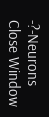-?-Neurons
Close Window